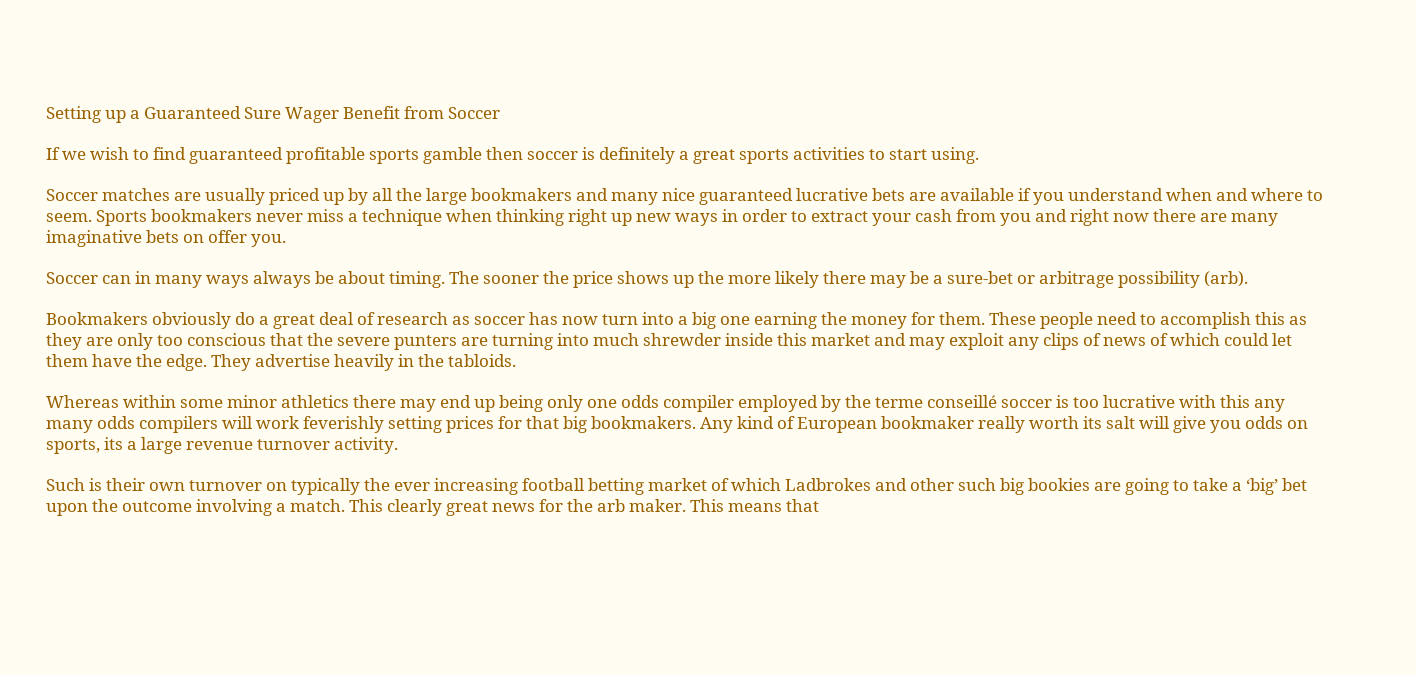Setting up a Guaranteed Sure Wager Benefit from Soccer

If we wish to find guaranteed profitable sports gamble then soccer is definitely a great sports activities to start using.

Soccer matches are usually priced up by all the large bookmakers and many nice guaranteed lucrative bets are available if you understand when and where to seem. Sports bookmakers never miss a technique when thinking right up new ways in order to extract your cash from you and right now there are many imaginative bets on offer you.

Soccer can in many ways always be about timing. The sooner the price shows up the more likely there may be a sure-bet or arbitrage possibility (arb).

Bookmakers obviously do a great deal of research as soccer has now turn into a big one earning the money for them. These people need to accomplish this as they are only too conscious that the severe punters are turning into much shrewder inside this market and may exploit any clips of news of which could let them have the edge. They advertise heavily in the tabloids.

Whereas within some minor athletics there may end up being only one odds compiler employed by the terme conseillé soccer is too lucrative with this any many odds compilers will work feverishly setting prices for that big bookmakers. Any kind of European bookmaker really worth its salt will give you odds on sports, its a large revenue turnover activity.

Such is their own turnover on typically the ever increasing football betting market of which Ladbrokes and other such big bookies are going to take a ‘big’ bet upon the outcome involving a match. This clearly great news for the arb maker. This means that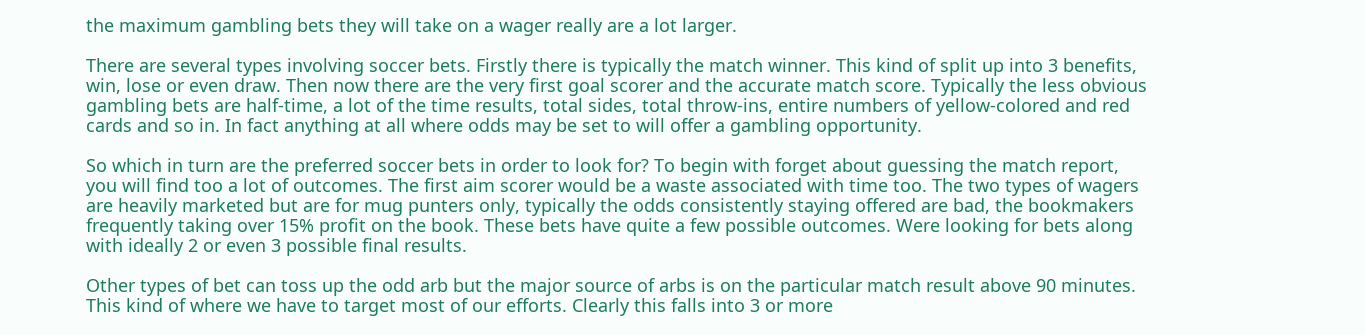the maximum gambling bets they will take on a wager really are a lot larger.

There are several types involving soccer bets. Firstly there is typically the match winner. This kind of split up into 3 benefits, win, lose or even draw. Then now there are the very first goal scorer and the accurate match score. Typically the less obvious gambling bets are half-time, a lot of the time results, total sides, total throw-ins, entire numbers of yellow-colored and red cards and so in. In fact anything at all where odds may be set to will offer a gambling opportunity.

So which in turn are the preferred soccer bets in order to look for? To begin with forget about guessing the match report, you will find too a lot of outcomes. The first aim scorer would be a waste associated with time too. The two types of wagers are heavily marketed but are for mug punters only, typically the odds consistently staying offered are bad, the bookmakers frequently taking over 15% profit on the book. These bets have quite a few possible outcomes. Were looking for bets along with ideally 2 or even 3 possible final results.

Other types of bet can toss up the odd arb but the major source of arbs is on the particular match result above 90 minutes. This kind of where we have to target most of our efforts. Clearly this falls into 3 or more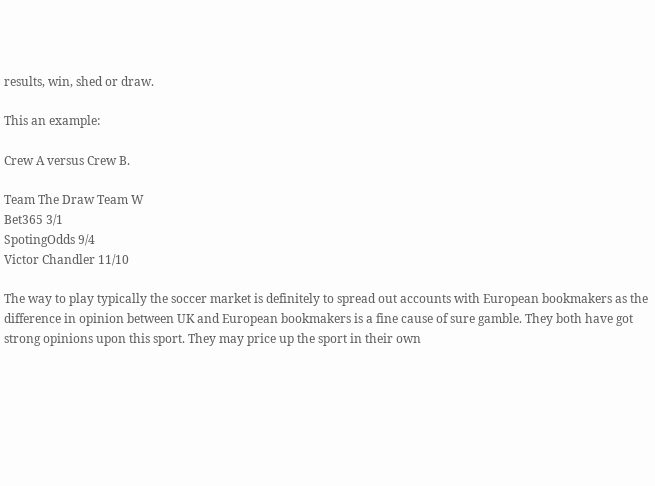results, win, shed or draw.

This an example:

Crew A versus Crew B.

Team The Draw Team W
Bet365 3/1
SpotingOdds 9/4
Victor Chandler 11/10

The way to play typically the soccer market is definitely to spread out accounts with European bookmakers as the difference in opinion between UK and European bookmakers is a fine cause of sure gamble. They both have got strong opinions upon this sport. They may price up the sport in their own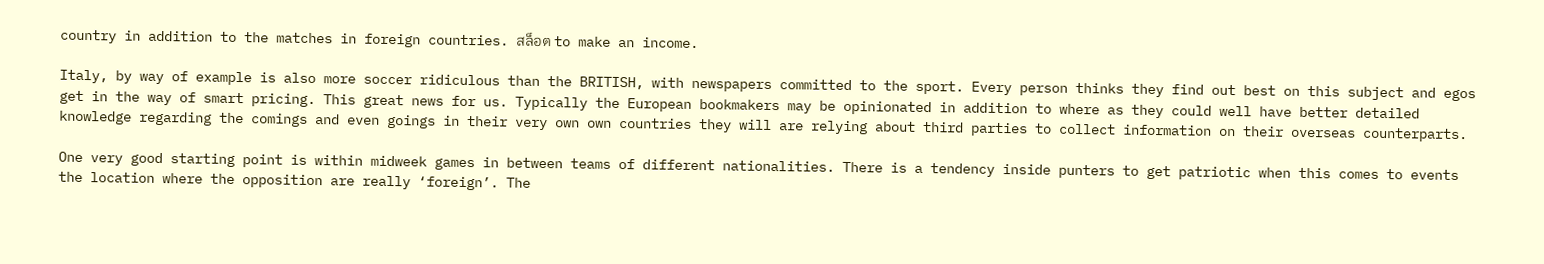country in addition to the matches in foreign countries. สล็อต to make an income.

Italy, by way of example is also more soccer ridiculous than the BRITISH, with newspapers committed to the sport. Every person thinks they find out best on this subject and egos get in the way of smart pricing. This great news for us. Typically the European bookmakers may be opinionated in addition to where as they could well have better detailed knowledge regarding the comings and even goings in their very own own countries they will are relying about third parties to collect information on their overseas counterparts.

One very good starting point is within midweek games in between teams of different nationalities. There is a tendency inside punters to get patriotic when this comes to events the location where the opposition are really ‘foreign’. The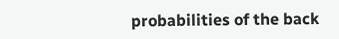probabilities of the back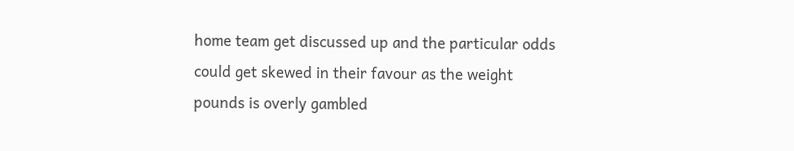home team get discussed up and the particular odds could get skewed in their favour as the weight pounds is overly gambled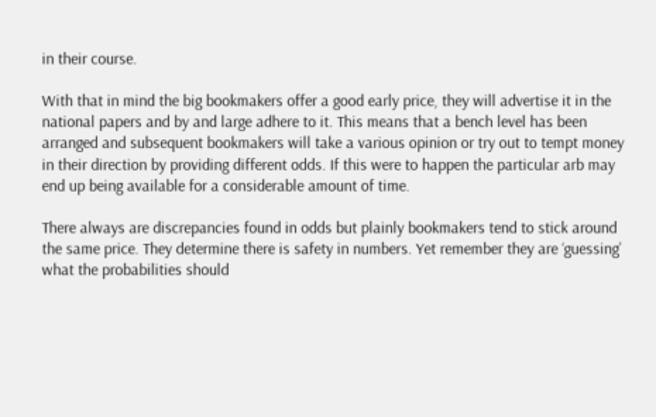in their course.

With that in mind the big bookmakers offer a good early price, they will advertise it in the national papers and by and large adhere to it. This means that a bench level has been arranged and subsequent bookmakers will take a various opinion or try out to tempt money in their direction by providing different odds. If this were to happen the particular arb may end up being available for a considerable amount of time.

There always are discrepancies found in odds but plainly bookmakers tend to stick around the same price. They determine there is safety in numbers. Yet remember they are ‘guessing’ what the probabilities should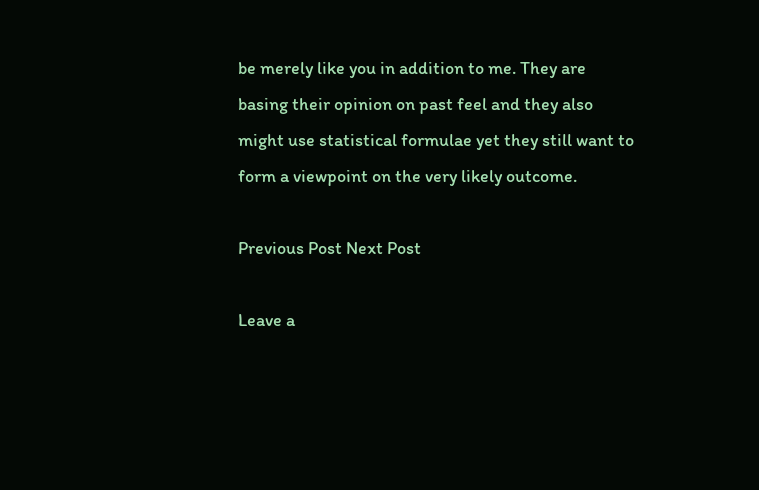be merely like you in addition to me. They are basing their opinion on past feel and they also might use statistical formulae yet they still want to form a viewpoint on the very likely outcome.

Previous Post Next Post

Leave a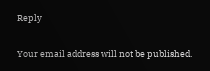Reply

Your email address will not be published.